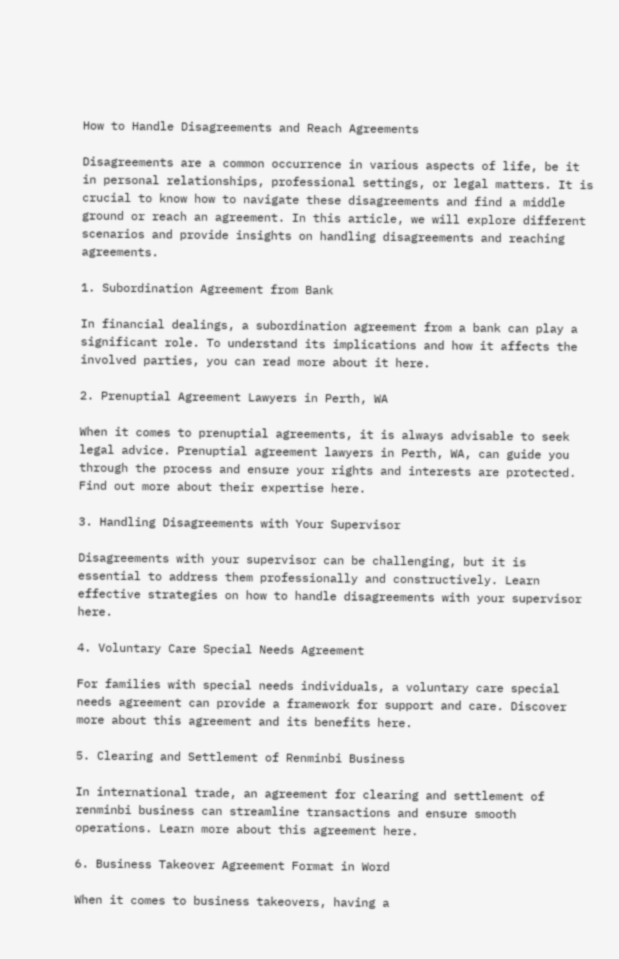How to Handle Disagreements and Reach Agreements

Disagreements are a common occurrence in various aspects of life, be it in personal relationships, professional settings, or legal matters. It is crucial to know how to navigate these disagreements and find a middle ground or reach an agreement. In this article, we will explore different scenarios and provide insights on handling disagreements and reaching agreements.

1. Subordination Agreement from Bank

In financial dealings, a subordination agreement from a bank can play a significant role. To understand its implications and how it affects the involved parties, you can read more about it here.

2. Prenuptial Agreement Lawyers in Perth, WA

When it comes to prenuptial agreements, it is always advisable to seek legal advice. Prenuptial agreement lawyers in Perth, WA, can guide you through the process and ensure your rights and interests are protected. Find out more about their expertise here.

3. Handling Disagreements with Your Supervisor

Disagreements with your supervisor can be challenging, but it is essential to address them professionally and constructively. Learn effective strategies on how to handle disagreements with your supervisor here.

4. Voluntary Care Special Needs Agreement

For families with special needs individuals, a voluntary care special needs agreement can provide a framework for support and care. Discover more about this agreement and its benefits here.

5. Clearing and Settlement of Renminbi Business

In international trade, an agreement for clearing and settlement of renminbi business can streamline transactions and ensure smooth operations. Learn more about this agreement here.

6. Business Takeover Agreement Format in Word

When it comes to business takeovers, having a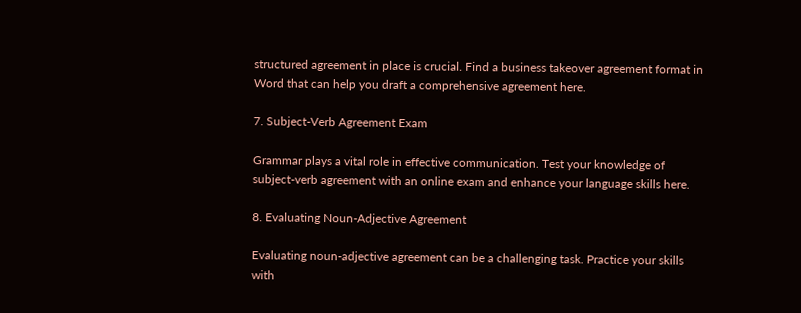structured agreement in place is crucial. Find a business takeover agreement format in Word that can help you draft a comprehensive agreement here.

7. Subject-Verb Agreement Exam

Grammar plays a vital role in effective communication. Test your knowledge of subject-verb agreement with an online exam and enhance your language skills here.

8. Evaluating Noun-Adjective Agreement

Evaluating noun-adjective agreement can be a challenging task. Practice your skills with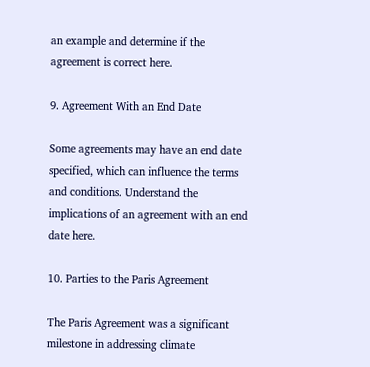an example and determine if the agreement is correct here.

9. Agreement With an End Date

Some agreements may have an end date specified, which can influence the terms and conditions. Understand the implications of an agreement with an end date here.

10. Parties to the Paris Agreement

The Paris Agreement was a significant milestone in addressing climate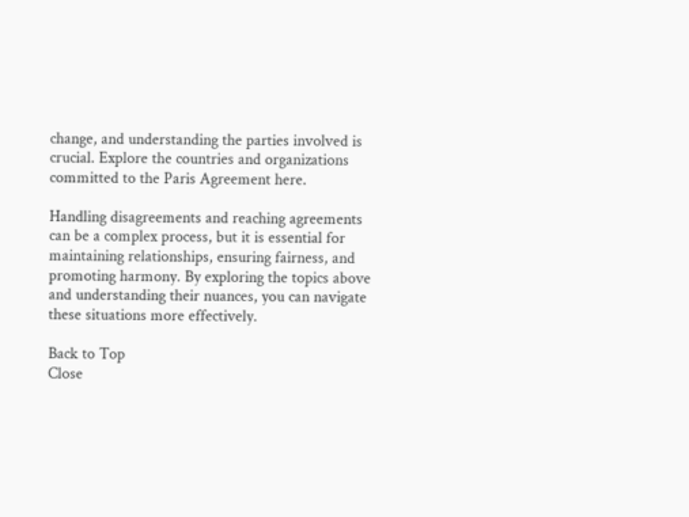change, and understanding the parties involved is crucial. Explore the countries and organizations committed to the Paris Agreement here.

Handling disagreements and reaching agreements can be a complex process, but it is essential for maintaining relationships, ensuring fairness, and promoting harmony. By exploring the topics above and understanding their nuances, you can navigate these situations more effectively.

Back to Top
Close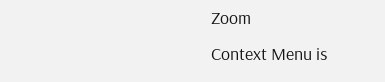Zoom
Context Menu is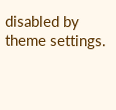disabled by theme settings.